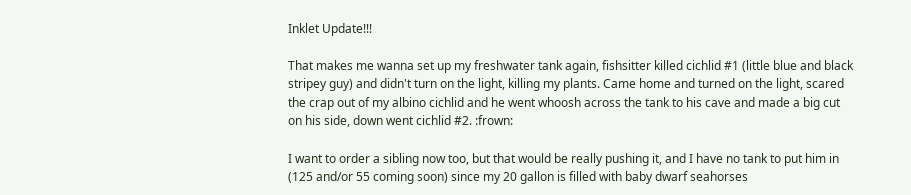Inklet Update!!!

That makes me wanna set up my freshwater tank again, fishsitter killed cichlid #1 (little blue and black stripey guy) and didn't turn on the light, killing my plants. Came home and turned on the light, scared the crap out of my albino cichlid and he went whoosh across the tank to his cave and made a big cut on his side, down went cichlid #2. :frown:

I want to order a sibling now too, but that would be really pushing it, and I have no tank to put him in (125 and/or 55 coming soon) since my 20 gallon is filled with baby dwarf seahorses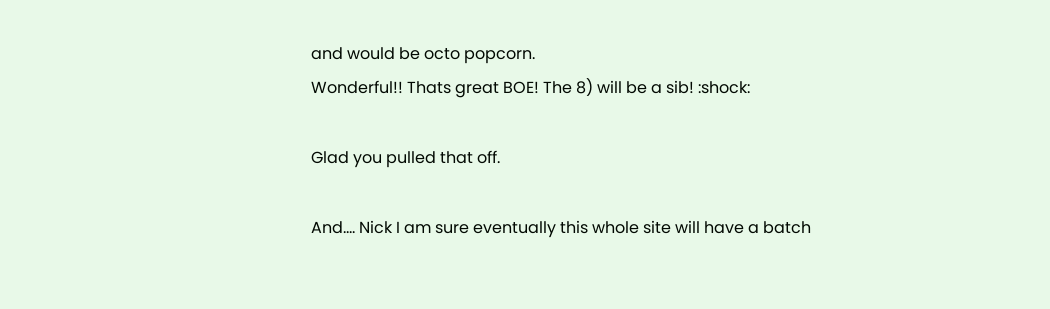and would be octo popcorn.
Wonderful!! Thats great BOE! The 8) will be a sib! :shock:

Glad you pulled that off.

And.... Nick I am sure eventually this whole site will have a batch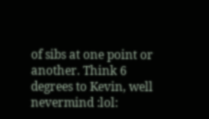of sibs at one point or another. Think 6 degrees to Kevin, well nevermind :lol: